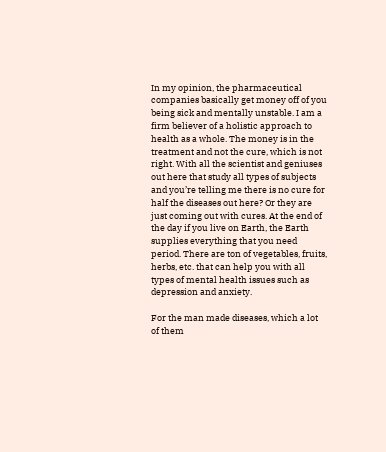In my opinion, the pharmaceutical companies basically get money off of you being sick and mentally unstable. I am a firm believer of a holistic approach to health as a whole. The money is in the treatment and not the cure, which is not right. With all the scientist and geniuses out here that study all types of subjects and you’re telling me there is no cure for half the diseases out here? Or they are just coming out with cures. At the end of the day if you live on Earth, the Earth supplies everything that you need period. There are ton of vegetables, fruits, herbs, etc. that can help you with all types of mental health issues such as depression and anxiety.

For the man made diseases, which a lot of them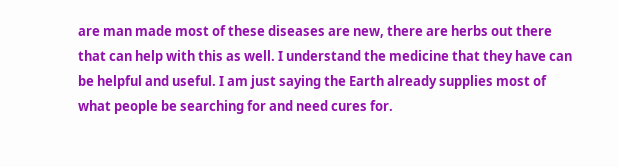are man made most of these diseases are new, there are herbs out there that can help with this as well. I understand the medicine that they have can be helpful and useful. I am just saying the Earth already supplies most of what people be searching for and need cures for.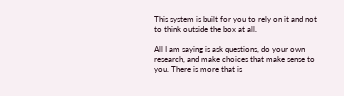This system is built for you to rely on it and not to think outside the box at all.

All I am saying is ask questions, do your own research, and make choices that make sense to you. There is more that is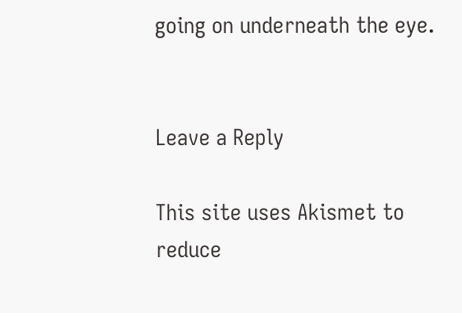going on underneath the eye.


Leave a Reply

This site uses Akismet to reduce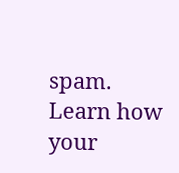spam. Learn how your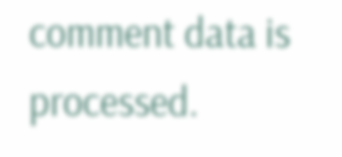comment data is processed.